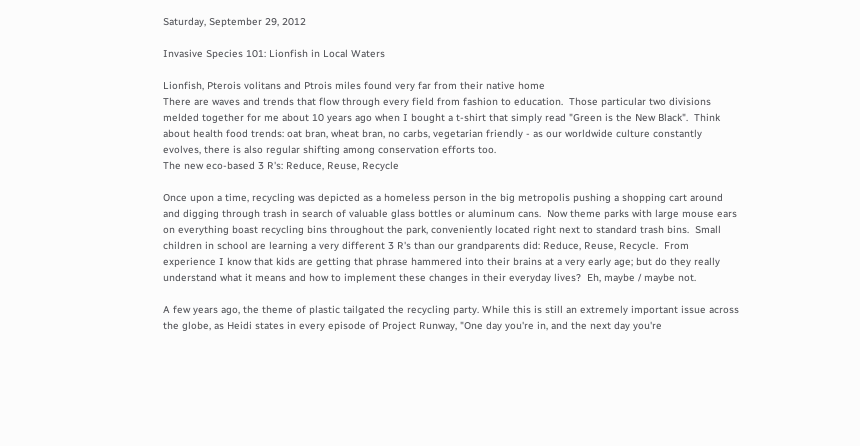Saturday, September 29, 2012

Invasive Species 101: Lionfish in Local Waters

Lionfish, Pterois volitans and Ptrois miles found very far from their native home
There are waves and trends that flow through every field from fashion to education.  Those particular two divisions melded together for me about 10 years ago when I bought a t-shirt that simply read "Green is the New Black".  Think about health food trends: oat bran, wheat bran, no carbs, vegetarian friendly - as our worldwide culture constantly evolves, there is also regular shifting among conservation efforts too.
The new eco-based 3 R's: Reduce, Reuse, Recycle

Once upon a time, recycling was depicted as a homeless person in the big metropolis pushing a shopping cart around and digging through trash in search of valuable glass bottles or aluminum cans.  Now theme parks with large mouse ears on everything boast recycling bins throughout the park, conveniently located right next to standard trash bins.  Small children in school are learning a very different 3 R's than our grandparents did: Reduce, Reuse, Recycle.  From experience I know that kids are getting that phrase hammered into their brains at a very early age; but do they really understand what it means and how to implement these changes in their everyday lives?  Eh, maybe / maybe not.

A few years ago, the theme of plastic tailgated the recycling party. While this is still an extremely important issue across the globe, as Heidi states in every episode of Project Runway, "One day you're in, and the next day you're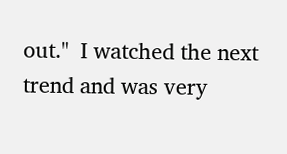out."  I watched the next trend and was very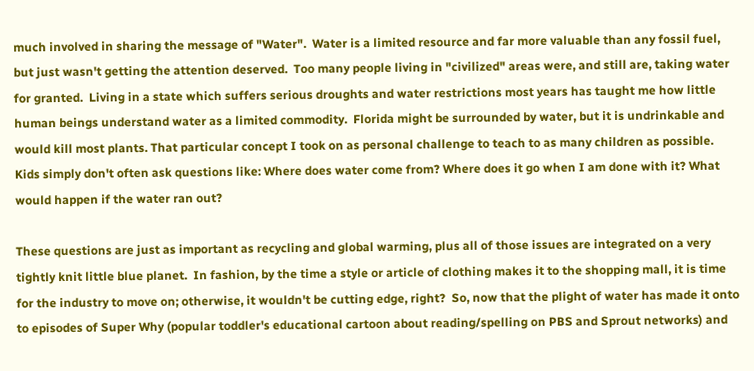much involved in sharing the message of "Water".  Water is a limited resource and far more valuable than any fossil fuel, but just wasn't getting the attention deserved.  Too many people living in "civilized" areas were, and still are, taking water for granted.  Living in a state which suffers serious droughts and water restrictions most years has taught me how little human beings understand water as a limited commodity.  Florida might be surrounded by water, but it is undrinkable and would kill most plants. That particular concept I took on as personal challenge to teach to as many children as possible.  Kids simply don't often ask questions like: Where does water come from? Where does it go when I am done with it? What would happen if the water ran out?

These questions are just as important as recycling and global warming, plus all of those issues are integrated on a very tightly knit little blue planet.  In fashion, by the time a style or article of clothing makes it to the shopping mall, it is time for the industry to move on; otherwise, it wouldn't be cutting edge, right?  So, now that the plight of water has made it onto to episodes of Super Why (popular toddler's educational cartoon about reading/spelling on PBS and Sprout networks) and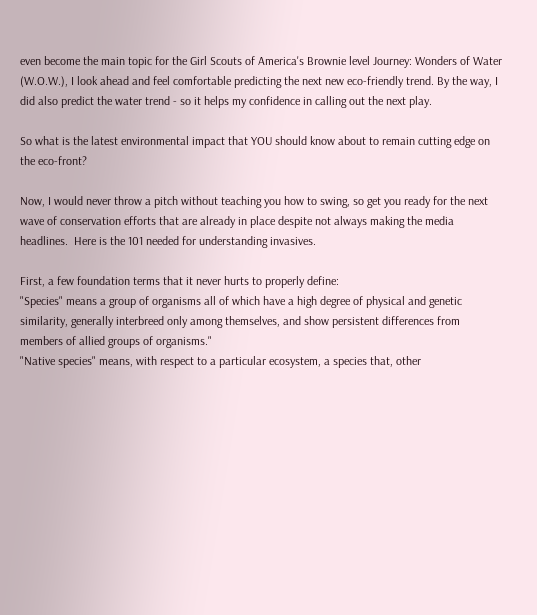even become the main topic for the Girl Scouts of America's Brownie level Journey: Wonders of Water (W.O.W.), I look ahead and feel comfortable predicting the next new eco-friendly trend. By the way, I did also predict the water trend - so it helps my confidence in calling out the next play.

So what is the latest environmental impact that YOU should know about to remain cutting edge on the eco-front?

Now, I would never throw a pitch without teaching you how to swing, so get you ready for the next wave of conservation efforts that are already in place despite not always making the media headlines.  Here is the 101 needed for understanding invasives.

First, a few foundation terms that it never hurts to properly define:
"Species" means a group of organisms all of which have a high degree of physical and genetic similarity, generally interbreed only among themselves, and show persistent differences from members of allied groups of organisms."
"Native species" means, with respect to a particular ecosystem, a species that, other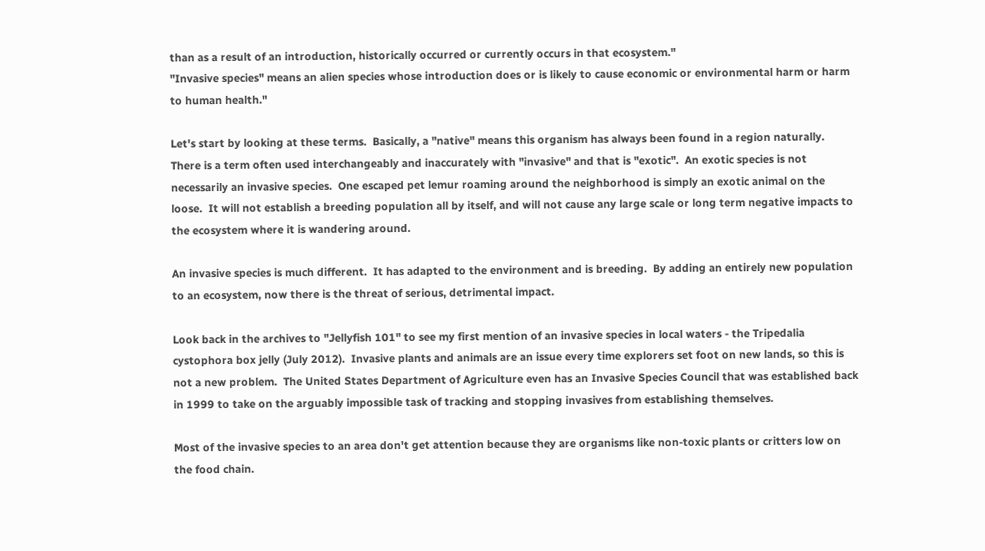than as a result of an introduction, historically occurred or currently occurs in that ecosystem."
"Invasive species" means an alien species whose introduction does or is likely to cause economic or environmental harm or harm to human health."

Let's start by looking at these terms.  Basically, a "native" means this organism has always been found in a region naturally.  There is a term often used interchangeably and inaccurately with "invasive" and that is "exotic".  An exotic species is not necessarily an invasive species.  One escaped pet lemur roaming around the neighborhood is simply an exotic animal on the loose.  It will not establish a breeding population all by itself, and will not cause any large scale or long term negative impacts to the ecosystem where it is wandering around.

An invasive species is much different.  It has adapted to the environment and is breeding.  By adding an entirely new population to an ecosystem, now there is the threat of serious, detrimental impact.

Look back in the archives to "Jellyfish 101" to see my first mention of an invasive species in local waters - the Tripedalia cystophora box jelly (July 2012).  Invasive plants and animals are an issue every time explorers set foot on new lands, so this is not a new problem.  The United States Department of Agriculture even has an Invasive Species Council that was established back in 1999 to take on the arguably impossible task of tracking and stopping invasives from establishing themselves.

Most of the invasive species to an area don't get attention because they are organisms like non-toxic plants or critters low on the food chain.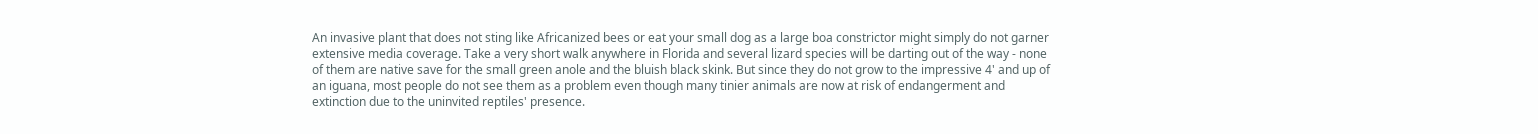An invasive plant that does not sting like Africanized bees or eat your small dog as a large boa constrictor might simply do not garner extensive media coverage. Take a very short walk anywhere in Florida and several lizard species will be darting out of the way - none of them are native save for the small green anole and the bluish black skink. But since they do not grow to the impressive 4' and up of an iguana, most people do not see them as a problem even though many tinier animals are now at risk of endangerment and extinction due to the uninvited reptiles' presence.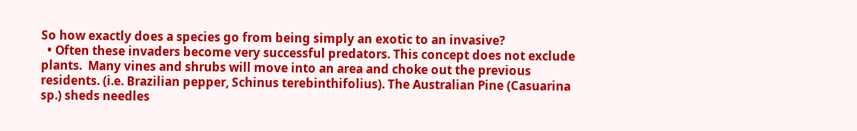So how exactly does a species go from being simply an exotic to an invasive?
  • Often these invaders become very successful predators. This concept does not exclude plants.  Many vines and shrubs will move into an area and choke out the previous residents. (i.e. Brazilian pepper, Schinus terebinthifolius). The Australian Pine (Casuarina sp.) sheds needles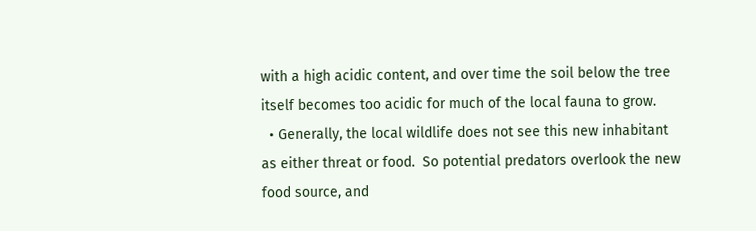with a high acidic content, and over time the soil below the tree itself becomes too acidic for much of the local fauna to grow.
  • Generally, the local wildlife does not see this new inhabitant as either threat or food.  So potential predators overlook the new food source, and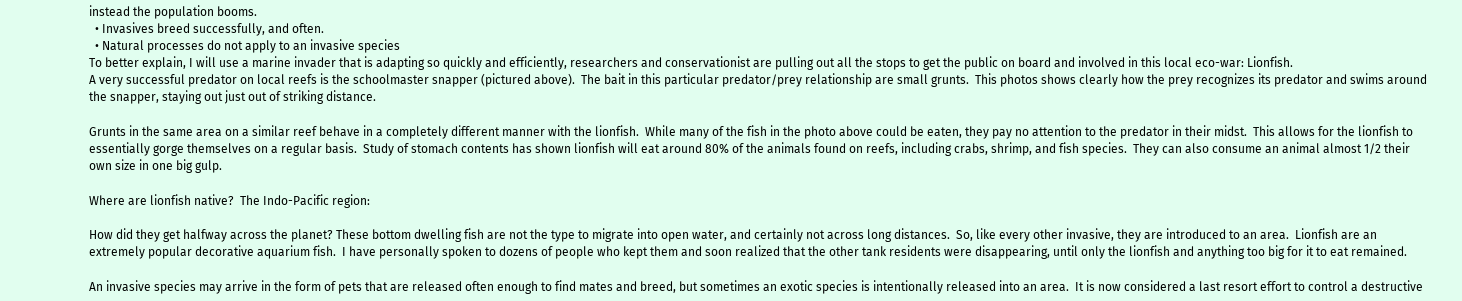instead the population booms.
  • Invasives breed successfully, and often.
  • Natural processes do not apply to an invasive species
To better explain, I will use a marine invader that is adapting so quickly and efficiently, researchers and conservationist are pulling out all the stops to get the public on board and involved in this local eco-war: Lionfish.
A very successful predator on local reefs is the schoolmaster snapper (pictured above).  The bait in this particular predator/prey relationship are small grunts.  This photos shows clearly how the prey recognizes its predator and swims around the snapper, staying out just out of striking distance.

Grunts in the same area on a similar reef behave in a completely different manner with the lionfish.  While many of the fish in the photo above could be eaten, they pay no attention to the predator in their midst.  This allows for the lionfish to essentially gorge themselves on a regular basis.  Study of stomach contents has shown lionfish will eat around 80% of the animals found on reefs, including crabs, shrimp, and fish species.  They can also consume an animal almost 1/2 their own size in one big gulp.

Where are lionfish native?  The Indo-Pacific region:

How did they get halfway across the planet? These bottom dwelling fish are not the type to migrate into open water, and certainly not across long distances.  So, like every other invasive, they are introduced to an area.  Lionfish are an extremely popular decorative aquarium fish.  I have personally spoken to dozens of people who kept them and soon realized that the other tank residents were disappearing, until only the lionfish and anything too big for it to eat remained.

An invasive species may arrive in the form of pets that are released often enough to find mates and breed, but sometimes an exotic species is intentionally released into an area.  It is now considered a last resort effort to control a destructive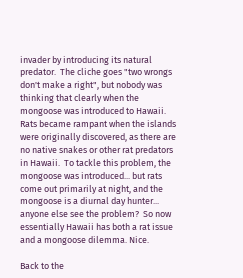invader by introducing its natural predator.  The cliche goes "two wrongs don't make a right", but nobody was thinking that clearly when the mongoose was introduced to Hawaii.  Rats became rampant when the islands were originally discovered, as there are no native snakes or other rat predators in Hawaii.  To tackle this problem, the mongoose was introduced... but rats come out primarily at night, and the mongoose is a diurnal day hunter... anyone else see the problem?  So now essentially Hawaii has both a rat issue and a mongoose dilemma. Nice.

Back to the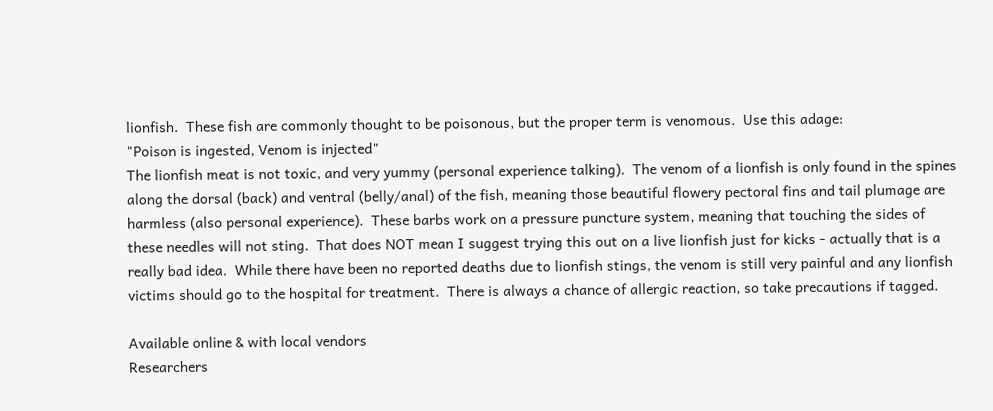lionfish.  These fish are commonly thought to be poisonous, but the proper term is venomous.  Use this adage:
"Poison is ingested, Venom is injected"
The lionfish meat is not toxic, and very yummy (personal experience talking).  The venom of a lionfish is only found in the spines along the dorsal (back) and ventral (belly/anal) of the fish, meaning those beautiful flowery pectoral fins and tail plumage are harmless (also personal experience).  These barbs work on a pressure puncture system, meaning that touching the sides of these needles will not sting.  That does NOT mean I suggest trying this out on a live lionfish just for kicks - actually that is a really bad idea.  While there have been no reported deaths due to lionfish stings, the venom is still very painful and any lionfish victims should go to the hospital for treatment.  There is always a chance of allergic reaction, so take precautions if tagged.

Available online & with local vendors
Researchers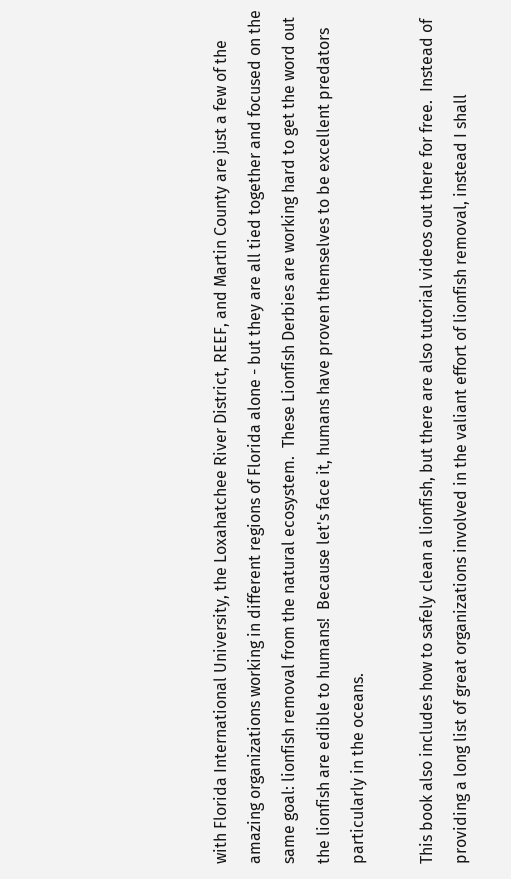with Florida International University, the Loxahatchee River District, REEF, and Martin County are just a few of the amazing organizations working in different regions of Florida alone - but they are all tied together and focused on the same goal: lionfish removal from the natural ecosystem.  These Lionfish Derbies are working hard to get the word out the lionfish are edible to humans!  Because let's face it, humans have proven themselves to be excellent predators particularly in the oceans.

This book also includes how to safely clean a lionfish, but there are also tutorial videos out there for free.  Instead of providing a long list of great organizations involved in the valiant effort of lionfish removal, instead I shall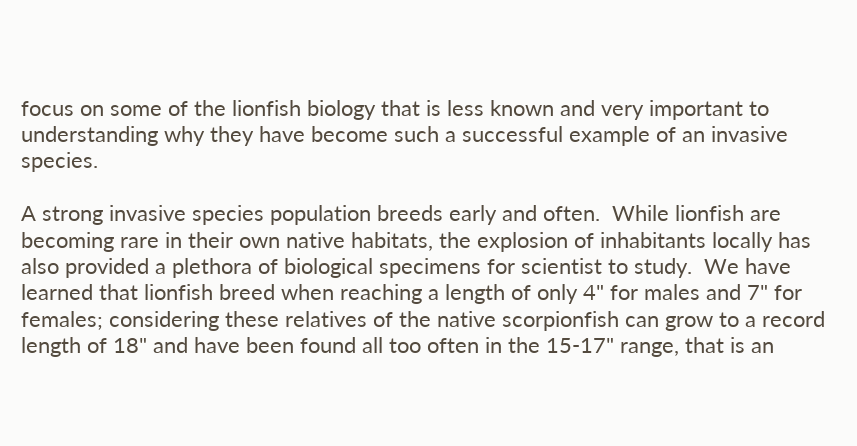focus on some of the lionfish biology that is less known and very important to understanding why they have become such a successful example of an invasive species.

A strong invasive species population breeds early and often.  While lionfish are becoming rare in their own native habitats, the explosion of inhabitants locally has also provided a plethora of biological specimens for scientist to study.  We have learned that lionfish breed when reaching a length of only 4" for males and 7" for females; considering these relatives of the native scorpionfish can grow to a record length of 18" and have been found all too often in the 15-17" range, that is an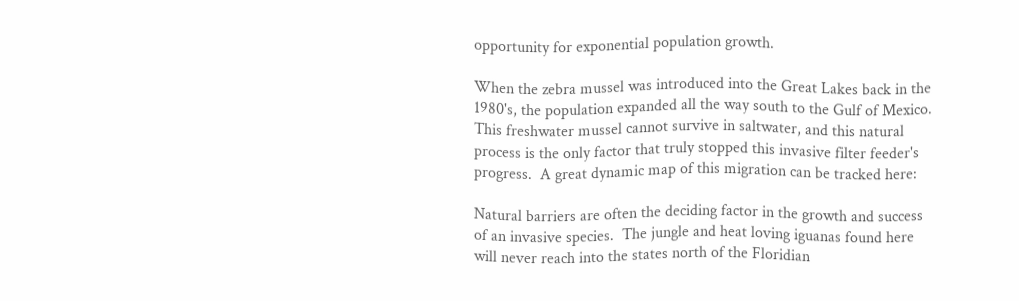opportunity for exponential population growth.

When the zebra mussel was introduced into the Great Lakes back in the 1980's, the population expanded all the way south to the Gulf of Mexico.  This freshwater mussel cannot survive in saltwater, and this natural process is the only factor that truly stopped this invasive filter feeder's progress.  A great dynamic map of this migration can be tracked here:

Natural barriers are often the deciding factor in the growth and success of an invasive species.  The jungle and heat loving iguanas found here will never reach into the states north of the Floridian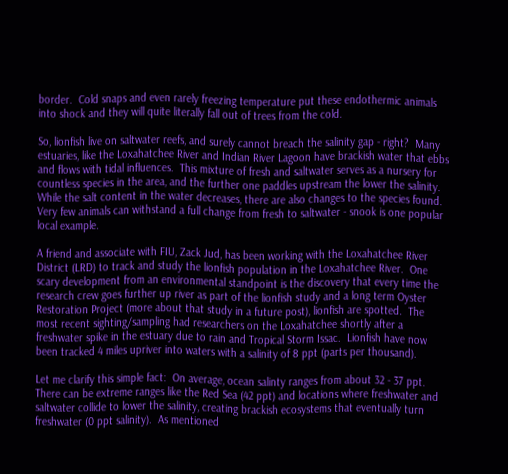border.  Cold snaps and even rarely freezing temperature put these endothermic animals into shock and they will quite literally fall out of trees from the cold.

So, lionfish live on saltwater reefs, and surely cannot breach the salinity gap - right?  Many estuaries, like the Loxahatchee River and Indian River Lagoon have brackish water that ebbs and flows with tidal influences.  This mixture of fresh and saltwater serves as a nursery for countless species in the area, and the further one paddles upstream the lower the salinity.  While the salt content in the water decreases, there are also changes to the species found.  Very few animals can withstand a full change from fresh to saltwater - snook is one popular local example.

A friend and associate with FIU, Zack Jud, has been working with the Loxahatchee River District (LRD) to track and study the lionfish population in the Loxahatchee River.  One scary development from an environmental standpoint is the discovery that every time the research crew goes further up river as part of the lionfish study and a long term Oyster Restoration Project (more about that study in a future post), lionfish are spotted.  The most recent sighting/sampling had researchers on the Loxahatchee shortly after a freshwater spike in the estuary due to rain and Tropical Storm Issac.  Lionfish have now been tracked 4 miles upriver into waters with a salinity of 8 ppt (parts per thousand).

Let me clarify this simple fact:  On average, ocean salinty ranges from about 32 - 37 ppt.  There can be extreme ranges like the Red Sea (42 ppt) and locations where freshwater and saltwater collide to lower the salinity, creating brackish ecosystems that eventually turn freshwater (0 ppt salinity).  As mentioned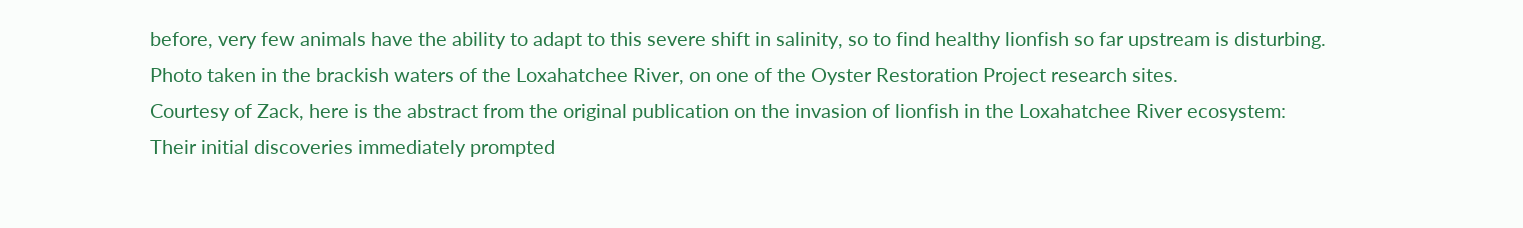before, very few animals have the ability to adapt to this severe shift in salinity, so to find healthy lionfish so far upstream is disturbing.
Photo taken in the brackish waters of the Loxahatchee River, on one of the Oyster Restoration Project research sites.
Courtesy of Zack, here is the abstract from the original publication on the invasion of lionfish in the Loxahatchee River ecosystem:
Their initial discoveries immediately prompted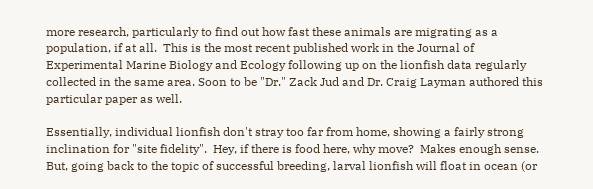more research, particularly to find out how fast these animals are migrating as a population, if at all.  This is the most recent published work in the Journal of Experimental Marine Biology and Ecology following up on the lionfish data regularly collected in the same area. Soon to be "Dr." Zack Jud and Dr. Craig Layman authored this particular paper as well.

Essentially, individual lionfish don't stray too far from home, showing a fairly strong inclination for "site fidelity".  Hey, if there is food here, why move?  Makes enough sense.  But, going back to the topic of successful breeding, larval lionfish will float in ocean (or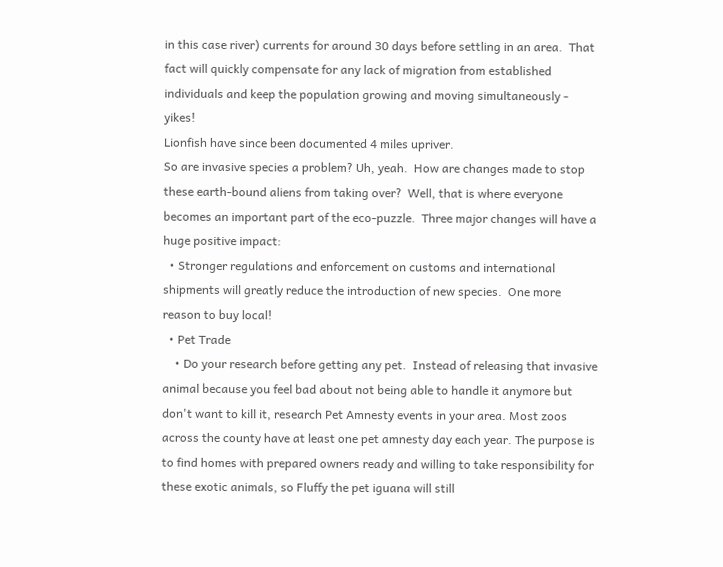in this case river) currents for around 30 days before settling in an area.  That fact will quickly compensate for any lack of migration from established individuals and keep the population growing and moving simultaneously - yikes!
Lionfish have since been documented 4 miles upriver.
So are invasive species a problem? Uh, yeah.  How are changes made to stop these earth-bound aliens from taking over?  Well, that is where everyone becomes an important part of the eco-puzzle.  Three major changes will have a huge positive impact:
  • Stronger regulations and enforcement on customs and international shipments will greatly reduce the introduction of new species.  One more reason to buy local!
  • Pet Trade
    • Do your research before getting any pet.  Instead of releasing that invasive animal because you feel bad about not being able to handle it anymore but don't want to kill it, research Pet Amnesty events in your area. Most zoos across the county have at least one pet amnesty day each year. The purpose is to find homes with prepared owners ready and willing to take responsibility for these exotic animals, so Fluffy the pet iguana will still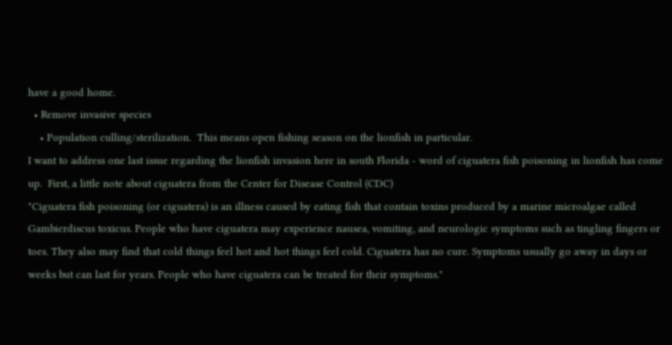have a good home.
  • Remove invasive species
    • Population culling/sterilization.  This means open fishing season on the lionfish in particular.
I want to address one last issue regarding the lionfish invasion here in south Florida - word of ciguatera fish poisoning in lionfish has come up.  First, a little note about ciguatera from the Center for Disease Control (CDC)
"Ciguatera fish poisoning (or ciguatera) is an illness caused by eating fish that contain toxins produced by a marine microalgae called Gambierdiscus toxicus. People who have ciguatera may experience nausea, vomiting, and neurologic symptoms such as tingling fingers or toes. They also may find that cold things feel hot and hot things feel cold. Ciguatera has no cure. Symptoms usually go away in days or weeks but can last for years. People who have ciguatera can be treated for their symptoms."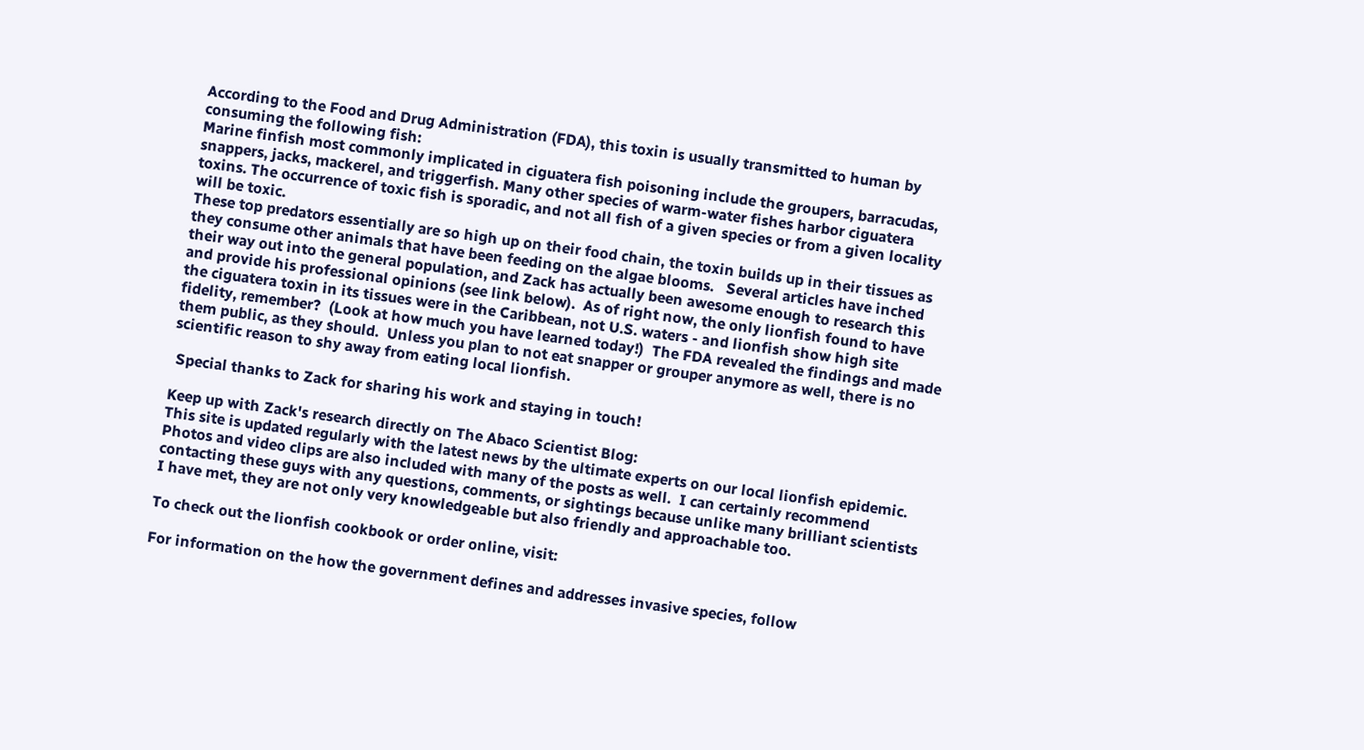According to the Food and Drug Administration (FDA), this toxin is usually transmitted to human by consuming the following fish:
Marine finfish most commonly implicated in ciguatera fish poisoning include the groupers, barracudas, snappers, jacks, mackerel, and triggerfish. Many other species of warm-water fishes harbor ciguatera toxins. The occurrence of toxic fish is sporadic, and not all fish of a given species or from a given locality will be toxic.
These top predators essentially are so high up on their food chain, the toxin builds up in their tissues as they consume other animals that have been feeding on the algae blooms.   Several articles have inched their way out into the general population, and Zack has actually been awesome enough to research this and provide his professional opinions (see link below).  As of right now, the only lionfish found to have the ciguatera toxin in its tissues were in the Caribbean, not U.S. waters - and lionfish show high site fidelity, remember?  (Look at how much you have learned today!)  The FDA revealed the findings and made them public, as they should.  Unless you plan to not eat snapper or grouper anymore as well, there is no scientific reason to shy away from eating local lionfish.

 Special thanks to Zack for sharing his work and staying in touch!

Keep up with Zack's research directly on The Abaco Scientist Blog:
This site is updated regularly with the latest news by the ultimate experts on our local lionfish epidemic.  Photos and video clips are also included with many of the posts as well.  I can certainly recommend contacting these guys with any questions, comments, or sightings because unlike many brilliant scientists I have met, they are not only very knowledgeable but also friendly and approachable too.

To check out the lionfish cookbook or order online, visit:

For information on the how the government defines and addresses invasive species, follow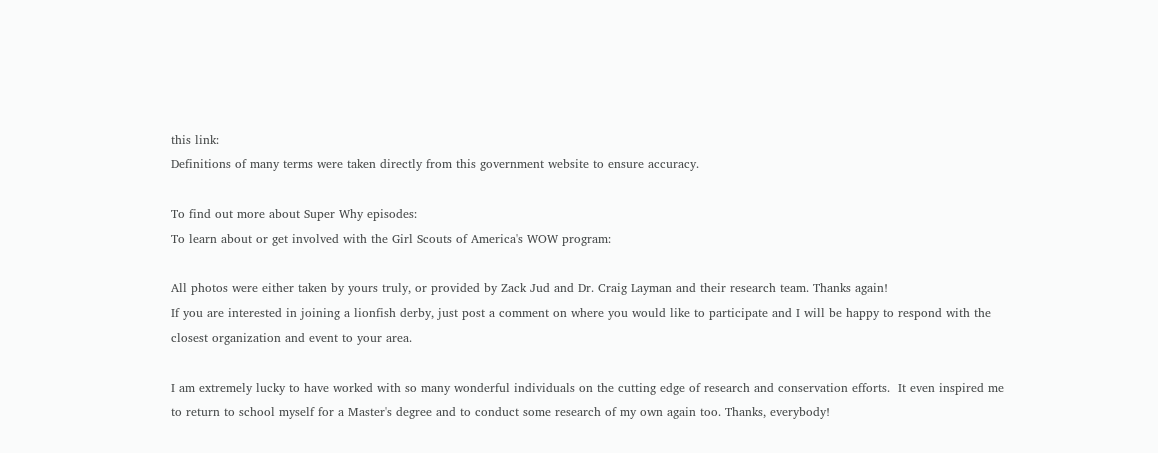this link:
Definitions of many terms were taken directly from this government website to ensure accuracy.

To find out more about Super Why episodes:
To learn about or get involved with the Girl Scouts of America's WOW program:

All photos were either taken by yours truly, or provided by Zack Jud and Dr. Craig Layman and their research team. Thanks again!
If you are interested in joining a lionfish derby, just post a comment on where you would like to participate and I will be happy to respond with the closest organization and event to your area.

I am extremely lucky to have worked with so many wonderful individuals on the cutting edge of research and conservation efforts.  It even inspired me to return to school myself for a Master's degree and to conduct some research of my own again too. Thanks, everybody!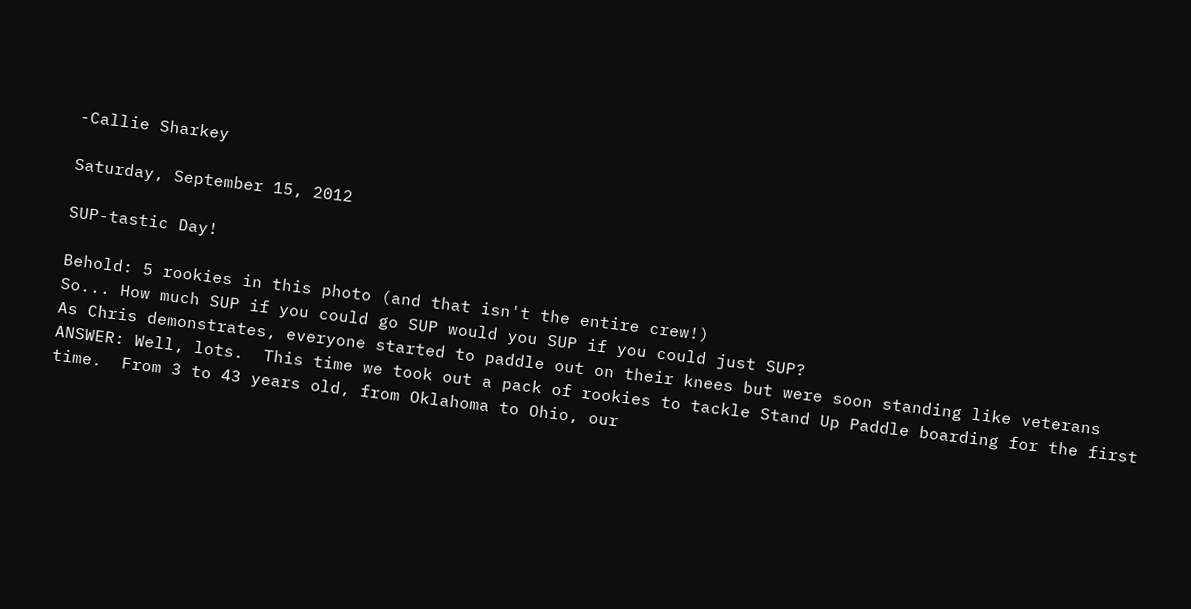-Callie Sharkey

Saturday, September 15, 2012

SUP-tastic Day!

Behold: 5 rookies in this photo (and that isn't the entire crew!)
So... How much SUP if you could go SUP would you SUP if you could just SUP?
As Chris demonstrates, everyone started to paddle out on their knees but were soon standing like veterans
ANSWER: Well, lots.  This time we took out a pack of rookies to tackle Stand Up Paddle boarding for the first time.  From 3 to 43 years old, from Oklahoma to Ohio, our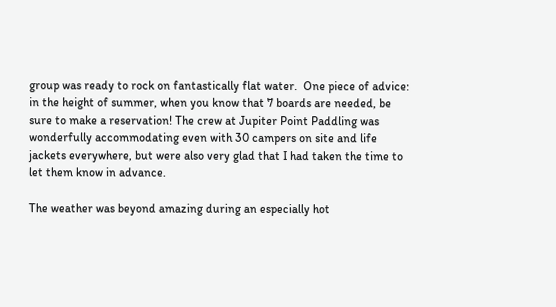group was ready to rock on fantastically flat water.  One piece of advice: in the height of summer, when you know that 7 boards are needed, be sure to make a reservation! The crew at Jupiter Point Paddling was wonderfully accommodating even with 30 campers on site and life jackets everywhere, but were also very glad that I had taken the time to let them know in advance.

The weather was beyond amazing during an especially hot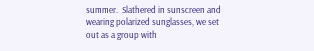summer.  Slathered in sunscreen and wearing polarized sunglasses, we set out as a group with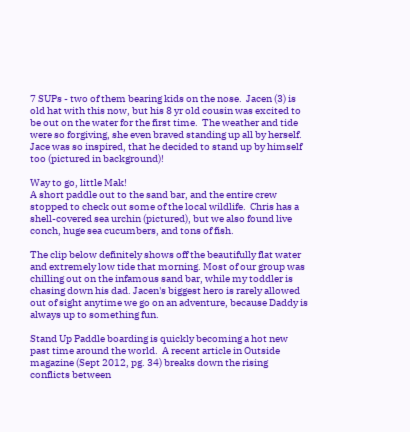7 SUPs - two of them bearing kids on the nose.  Jacen (3) is old hat with this now, but his 8 yr old cousin was excited to be out on the water for the first time.  The weather and tide were so forgiving, she even braved standing up all by herself.  Jace was so inspired, that he decided to stand up by himself too (pictured in background)!

Way to go, little Mak!
A short paddle out to the sand bar, and the entire crew stopped to check out some of the local wildlife.  Chris has a shell-covered sea urchin (pictured), but we also found live conch, huge sea cucumbers, and tons of fish.

The clip below definitely shows off the beautifully flat water and extremely low tide that morning. Most of our group was chilling out on the infamous sand bar, while my toddler is chasing down his dad. Jacen's biggest hero is rarely allowed out of sight anytime we go on an adventure, because Daddy is always up to something fun.

Stand Up Paddle boarding is quickly becoming a hot new past time around the world.  A recent article in Outside magazine (Sept 2012, pg. 34) breaks down the rising conflicts between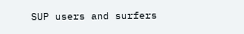SUP users and surfers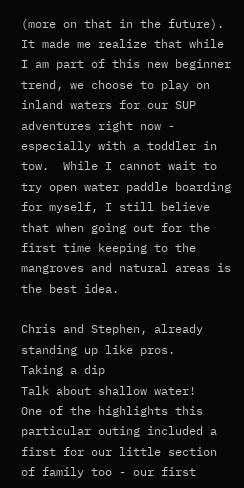(more on that in the future).  It made me realize that while I am part of this new beginner trend, we choose to play on inland waters for our SUP adventures right now - especially with a toddler in tow.  While I cannot wait to try open water paddle boarding for myself, I still believe that when going out for the first time keeping to the mangroves and natural areas is the best idea.

Chris and Stephen, already standing up like pros.
Taking a dip
Talk about shallow water!
One of the highlights this particular outing included a first for our little section of family too - our first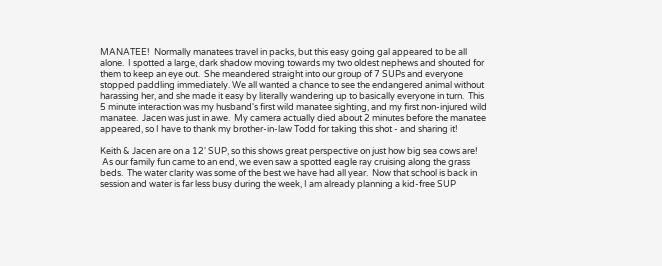MANATEE!  Normally manatees travel in packs, but this easy going gal appeared to be all alone.  I spotted a large, dark shadow moving towards my two oldest nephews and shouted for them to keep an eye out.  She meandered straight into our group of 7 SUPs and everyone stopped paddling immediately. We all wanted a chance to see the endangered animal without harassing her, and she made it easy by literally wandering up to basically everyone in turn.  This 5 minute interaction was my husband's first wild manatee sighting, and my first non-injured wild manatee.  Jacen was just in awe.  My camera actually died about 2 minutes before the manatee appeared, so I have to thank my brother-in-law Todd for taking this shot - and sharing it!

Keith & Jacen are on a 12' SUP, so this shows great perspective on just how big sea cows are!
 As our family fun came to an end, we even saw a spotted eagle ray cruising along the grass beds.  The water clarity was some of the best we have had all year.  Now that school is back in session and water is far less busy during the week, I am already planning a kid-free SUP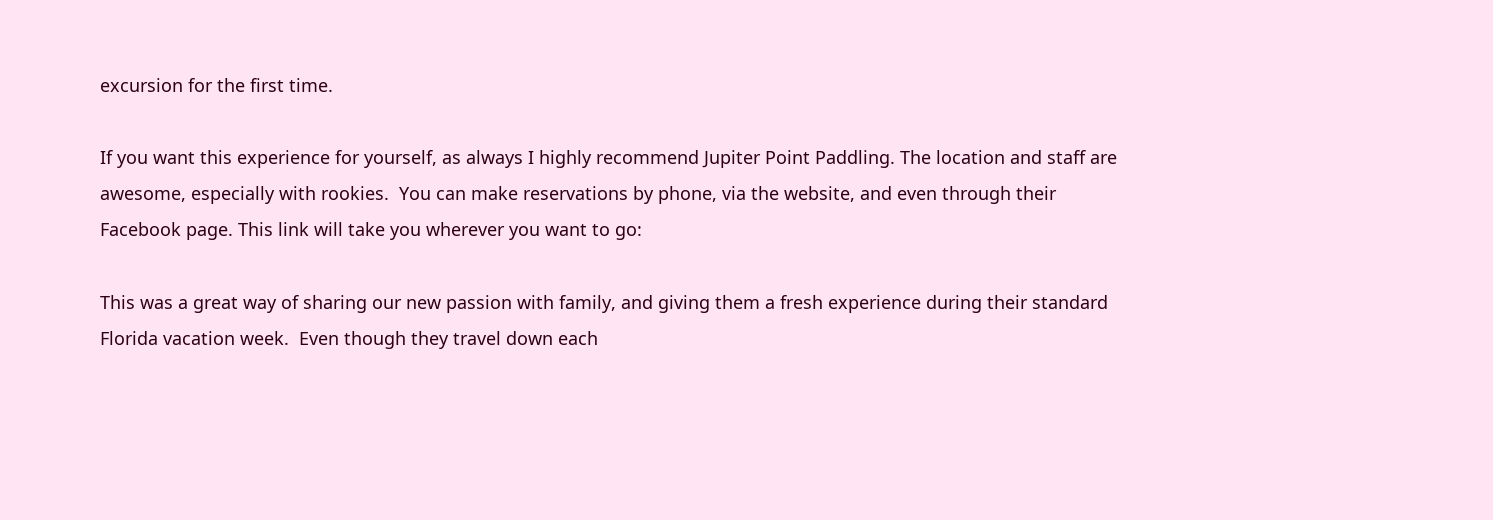excursion for the first time.

If you want this experience for yourself, as always I highly recommend Jupiter Point Paddling. The location and staff are awesome, especially with rookies.  You can make reservations by phone, via the website, and even through their Facebook page. This link will take you wherever you want to go:

This was a great way of sharing our new passion with family, and giving them a fresh experience during their standard Florida vacation week.  Even though they travel down each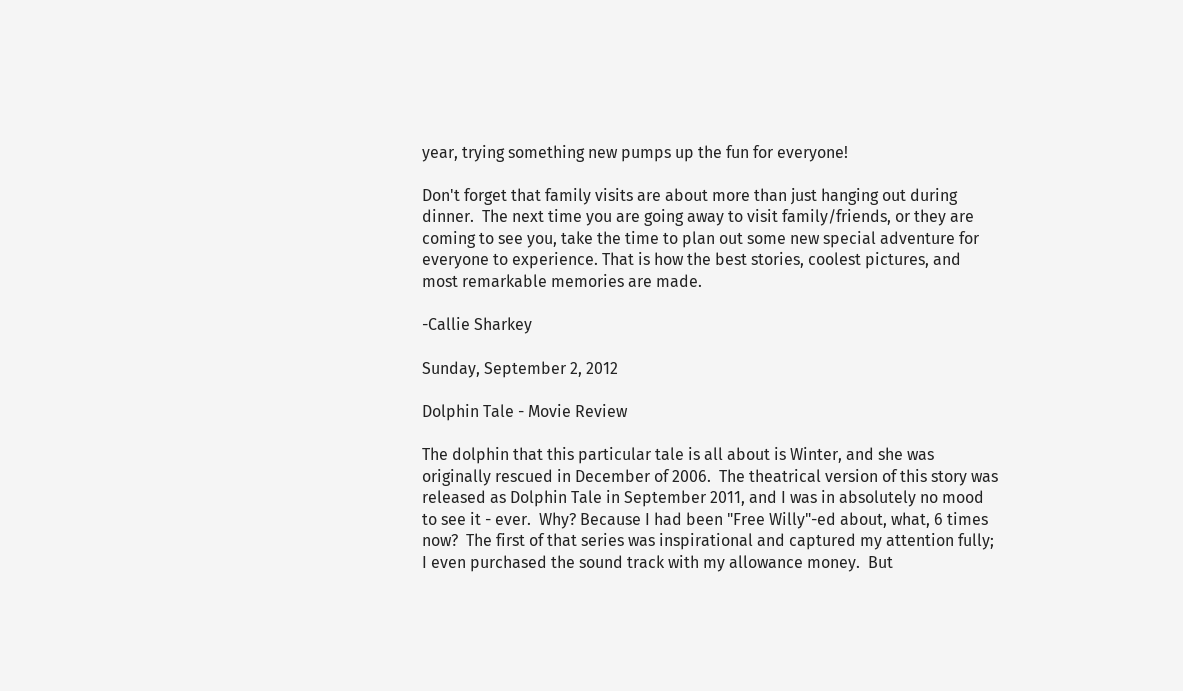year, trying something new pumps up the fun for everyone!

Don't forget that family visits are about more than just hanging out during dinner.  The next time you are going away to visit family/friends, or they are coming to see you, take the time to plan out some new special adventure for everyone to experience. That is how the best stories, coolest pictures, and most remarkable memories are made.

-Callie Sharkey

Sunday, September 2, 2012

Dolphin Tale - Movie Review

The dolphin that this particular tale is all about is Winter, and she was originally rescued in December of 2006.  The theatrical version of this story was released as Dolphin Tale in September 2011, and I was in absolutely no mood to see it - ever.  Why? Because I had been "Free Willy"-ed about, what, 6 times now?  The first of that series was inspirational and captured my attention fully; I even purchased the sound track with my allowance money.  But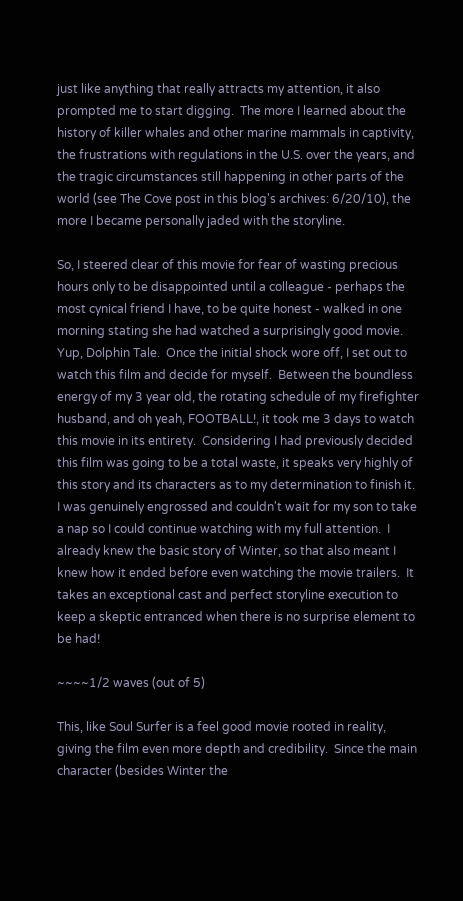just like anything that really attracts my attention, it also prompted me to start digging.  The more I learned about the history of killer whales and other marine mammals in captivity, the frustrations with regulations in the U.S. over the years, and the tragic circumstances still happening in other parts of the world (see The Cove post in this blog's archives: 6/20/10), the more I became personally jaded with the storyline.

So, I steered clear of this movie for fear of wasting precious hours only to be disappointed until a colleague - perhaps the most cynical friend I have, to be quite honest - walked in one morning stating she had watched a surprisingly good movie.  Yup, Dolphin Tale.  Once the initial shock wore off, I set out to watch this film and decide for myself.  Between the boundless energy of my 3 year old, the rotating schedule of my firefighter husband, and oh yeah, FOOTBALL!, it took me 3 days to watch this movie in its entirety.  Considering I had previously decided this film was going to be a total waste, it speaks very highly of this story and its characters as to my determination to finish it.  I was genuinely engrossed and couldn't wait for my son to take a nap so I could continue watching with my full attention.  I already knew the basic story of Winter, so that also meant I knew how it ended before even watching the movie trailers.  It takes an exceptional cast and perfect storyline execution to keep a skeptic entranced when there is no surprise element to be had!

~~~~1/2 waves (out of 5)

This, like Soul Surfer is a feel good movie rooted in reality, giving the film even more depth and credibility.  Since the main character (besides Winter the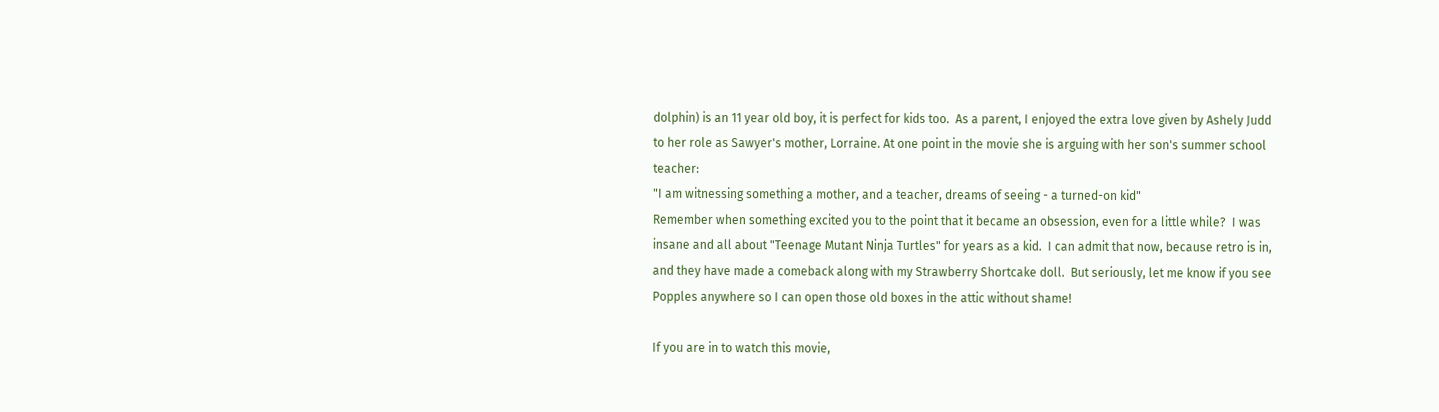dolphin) is an 11 year old boy, it is perfect for kids too.  As a parent, I enjoyed the extra love given by Ashely Judd to her role as Sawyer's mother, Lorraine. At one point in the movie she is arguing with her son's summer school teacher:
"I am witnessing something a mother, and a teacher, dreams of seeing - a turned-on kid"
Remember when something excited you to the point that it became an obsession, even for a little while?  I was insane and all about "Teenage Mutant Ninja Turtles" for years as a kid.  I can admit that now, because retro is in, and they have made a comeback along with my Strawberry Shortcake doll.  But seriously, let me know if you see Popples anywhere so I can open those old boxes in the attic without shame!

If you are in to watch this movie,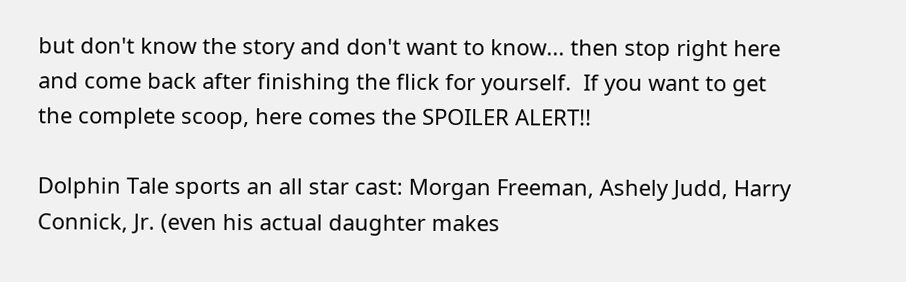but don't know the story and don't want to know... then stop right here and come back after finishing the flick for yourself.  If you want to get the complete scoop, here comes the SPOILER ALERT!!

Dolphin Tale sports an all star cast: Morgan Freeman, Ashely Judd, Harry Connick, Jr. (even his actual daughter makes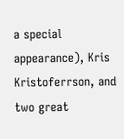a special appearance), Kris Kristoferrson, and two great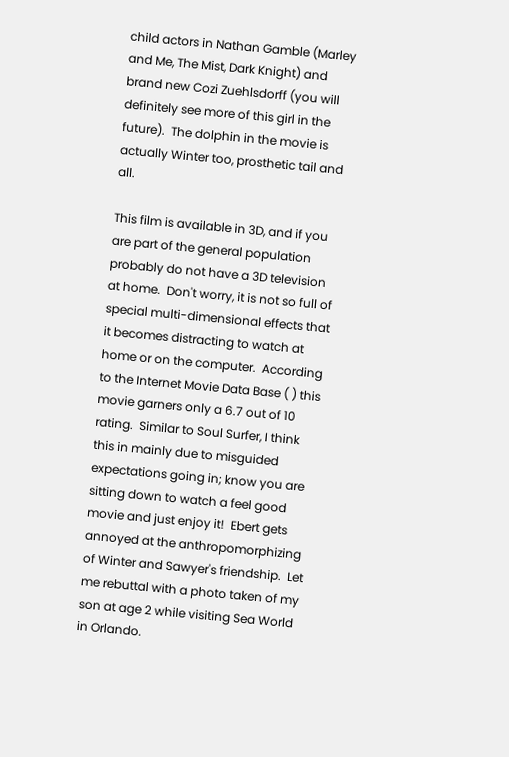child actors in Nathan Gamble (Marley and Me, The Mist, Dark Knight) and brand new Cozi Zuehlsdorff (you will definitely see more of this girl in the future).  The dolphin in the movie is actually Winter too, prosthetic tail and all.

This film is available in 3D, and if you are part of the general population probably do not have a 3D television at home.  Don't worry, it is not so full of special multi-dimensional effects that it becomes distracting to watch at home or on the computer.  According to the Internet Movie Data Base ( ) this movie garners only a 6.7 out of 10 rating.  Similar to Soul Surfer, I think this in mainly due to misguided expectations going in; know you are sitting down to watch a feel good movie and just enjoy it!  Ebert gets annoyed at the anthropomorphizing of Winter and Sawyer's friendship.  Let me rebuttal with a photo taken of my son at age 2 while visiting Sea World in Orlando.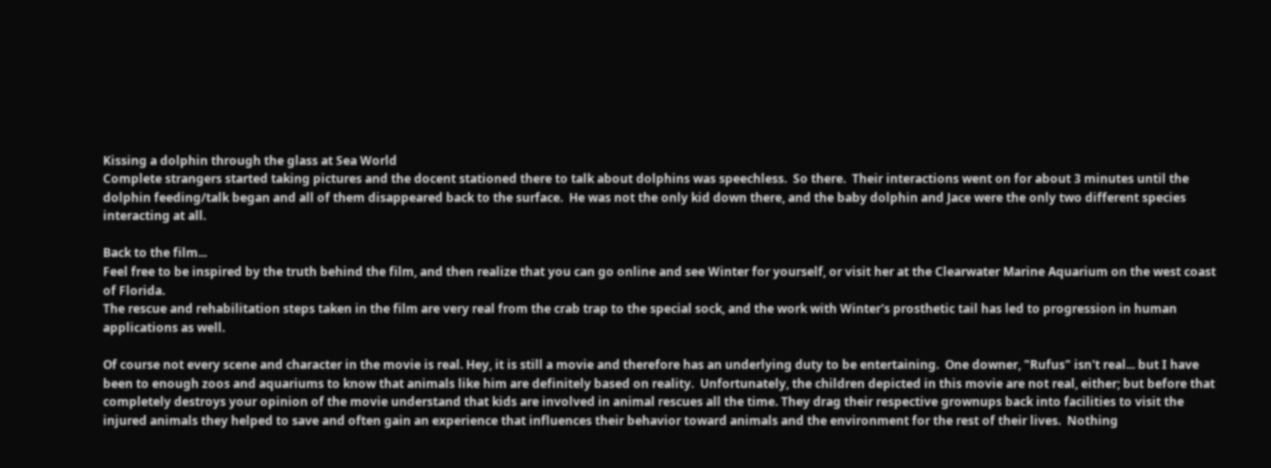Kissing a dolphin through the glass at Sea World
Complete strangers started taking pictures and the docent stationed there to talk about dolphins was speechless.  So there.  Their interactions went on for about 3 minutes until the dolphin feeding/talk began and all of them disappeared back to the surface.  He was not the only kid down there, and the baby dolphin and Jace were the only two different species interacting at all.

Back to the film...
Feel free to be inspired by the truth behind the film, and then realize that you can go online and see Winter for yourself, or visit her at the Clearwater Marine Aquarium on the west coast of Florida.
The rescue and rehabilitation steps taken in the film are very real from the crab trap to the special sock, and the work with Winter's prosthetic tail has led to progression in human applications as well.

Of course not every scene and character in the movie is real. Hey, it is still a movie and therefore has an underlying duty to be entertaining.  One downer, "Rufus" isn't real... but I have been to enough zoos and aquariums to know that animals like him are definitely based on reality.  Unfortunately, the children depicted in this movie are not real, either; but before that completely destroys your opinion of the movie understand that kids are involved in animal rescues all the time. They drag their respective grownups back into facilities to visit the injured animals they helped to save and often gain an experience that influences their behavior toward animals and the environment for the rest of their lives.  Nothing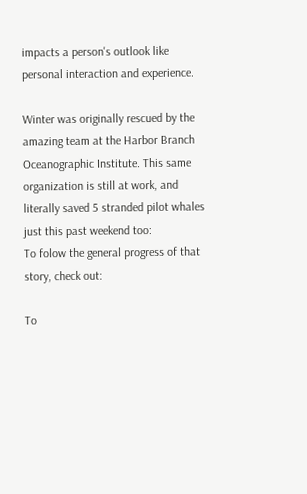impacts a person's outlook like personal interaction and experience.

Winter was originally rescued by the amazing team at the Harbor Branch Oceanographic Institute. This same organization is still at work, and literally saved 5 stranded pilot whales just this past weekend too:
To folow the general progress of that story, check out:

To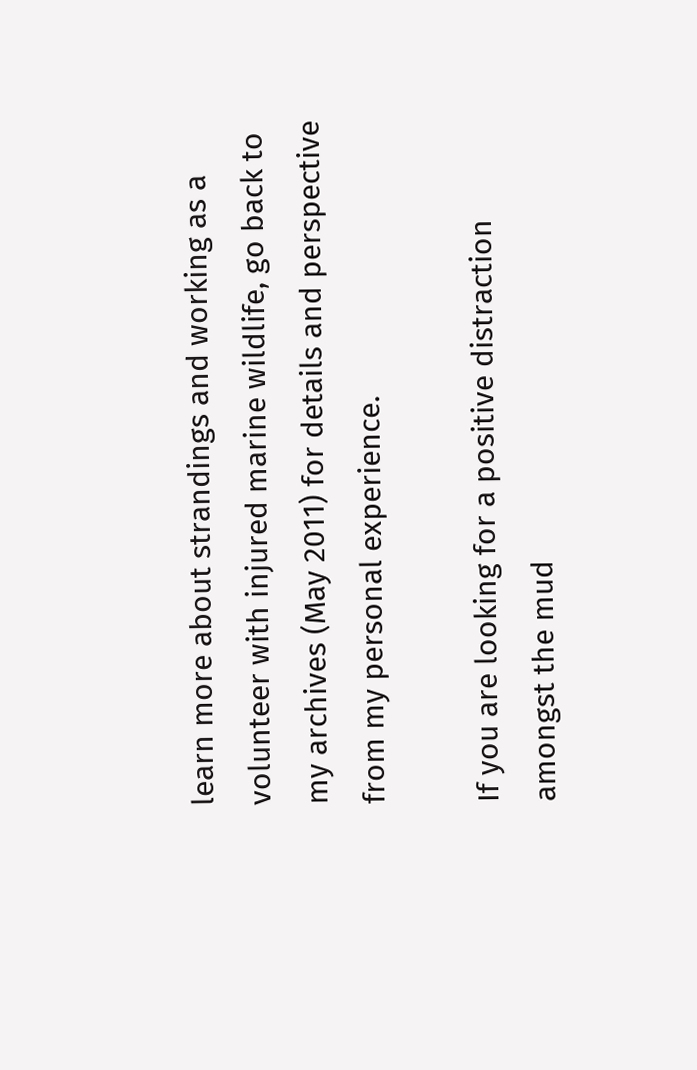learn more about strandings and working as a volunteer with injured marine wildlife, go back to my archives (May 2011) for details and perspective from my personal experience.

If you are looking for a positive distraction amongst the mud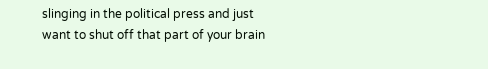slinging in the political press and just want to shut off that part of your brain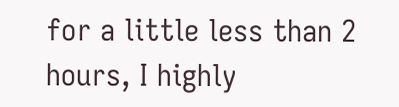for a little less than 2 hours, I highly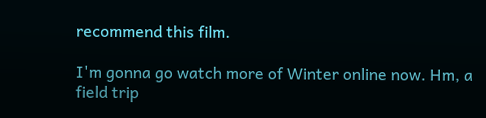recommend this film.

I'm gonna go watch more of Winter online now. Hm, a field trip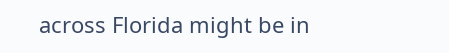across Florida might be in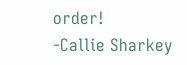order!
-Callie Sharkey